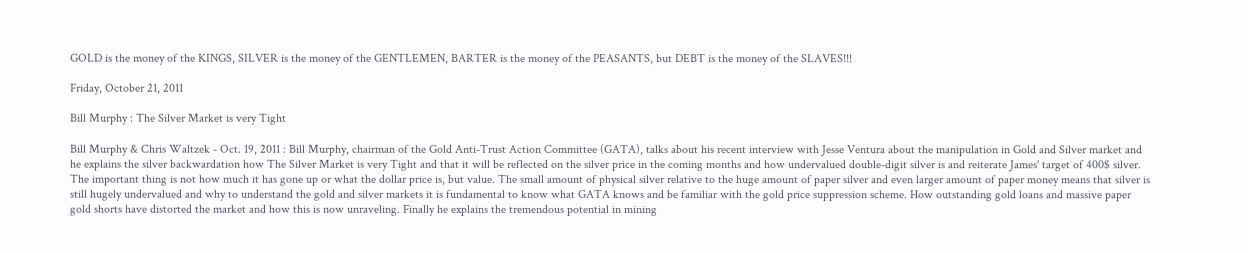GOLD is the money of the KINGS, SILVER is the money of the GENTLEMEN, BARTER is the money of the PEASANTS, but DEBT is the money of the SLAVES!!!

Friday, October 21, 2011

Bill Murphy : The Silver Market is very Tight

Bill Murphy & Chris Waltzek - Oct. 19, 2011 : Bill Murphy, chairman of the Gold Anti-Trust Action Committee (GATA), talks about his recent interview with Jesse Ventura about the manipulation in Gold and Silver market and he explains the silver backwardation how The Silver Market is very Tight and that it will be reflected on the silver price in the coming months and how undervalued double-digit silver is and reiterate James' target of 400$ silver. The important thing is not how much it has gone up or what the dollar price is, but value. The small amount of physical silver relative to the huge amount of paper silver and even larger amount of paper money means that silver is still hugely undervalued and why to understand the gold and silver markets it is fundamental to know what GATA knows and be familiar with the gold price suppression scheme. How outstanding gold loans and massive paper gold shorts have distorted the market and how this is now unraveling. Finally he explains the tremendous potential in mining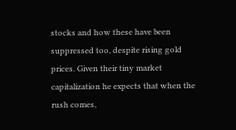stocks and how these have been suppressed too, despite rising gold prices. Given their tiny market capitalization he expects that when the rush comes,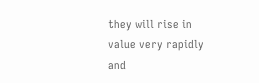they will rise in value very rapidly and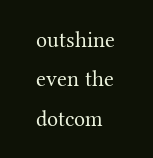outshine even the dotcom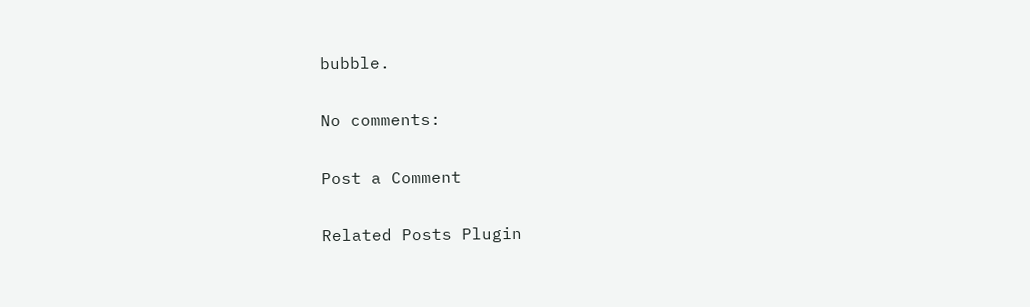bubble.

No comments:

Post a Comment

Related Posts Plugin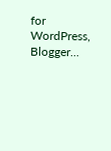for WordPress, Blogger...